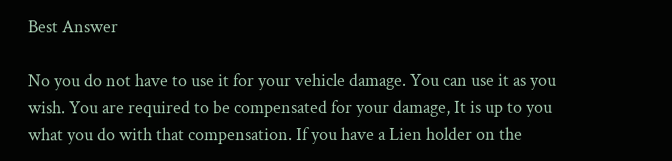Best Answer

No you do not have to use it for your vehicle damage. You can use it as you wish. You are required to be compensated for your damage, It is up to you what you do with that compensation. If you have a Lien holder on the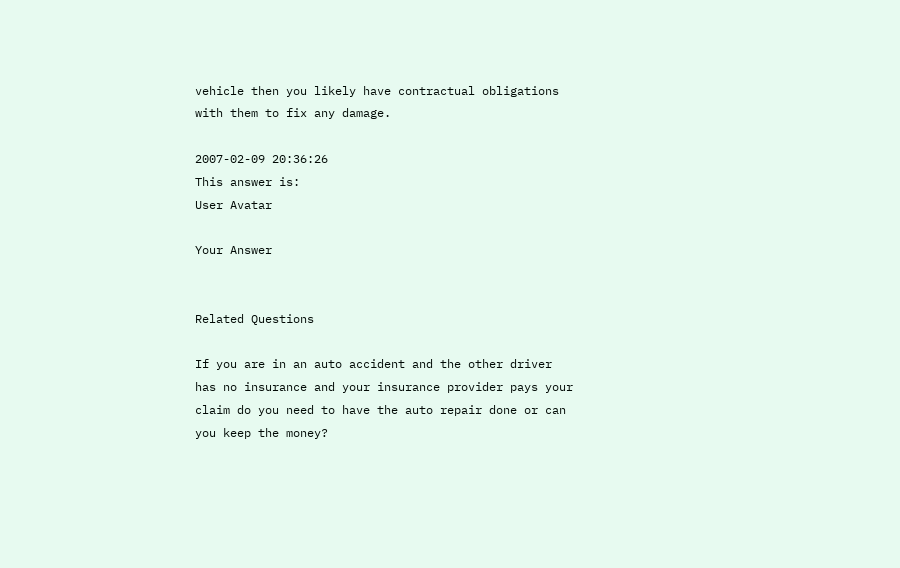vehicle then you likely have contractual obligations with them to fix any damage.

2007-02-09 20:36:26
This answer is:
User Avatar

Your Answer


Related Questions

If you are in an auto accident and the other driver has no insurance and your insurance provider pays your claim do you need to have the auto repair done or can you keep the money?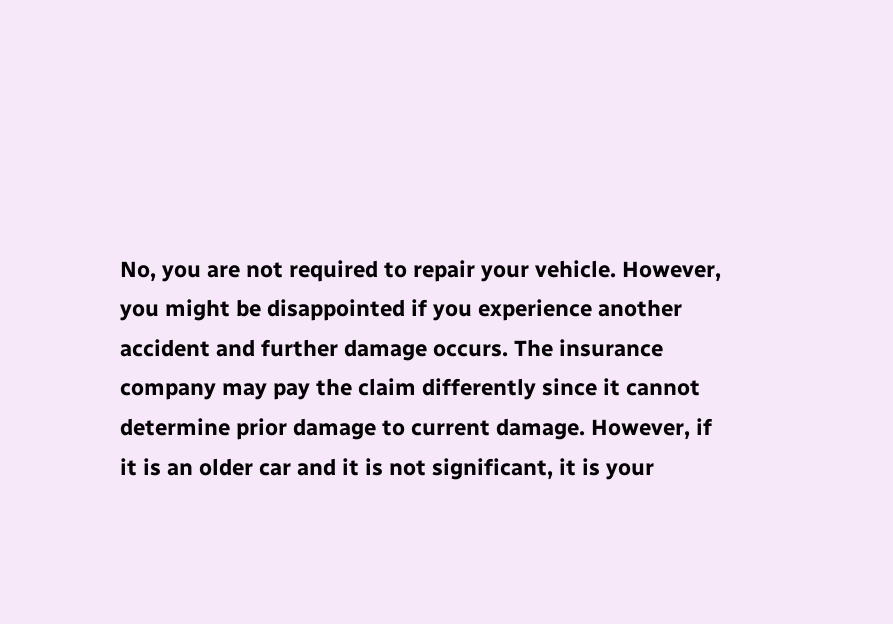No, you are not required to repair your vehicle. However, you might be disappointed if you experience another accident and further damage occurs. The insurance company may pay the claim differently since it cannot determine prior damage to current damage. However, if it is an older car and it is not significant, it is your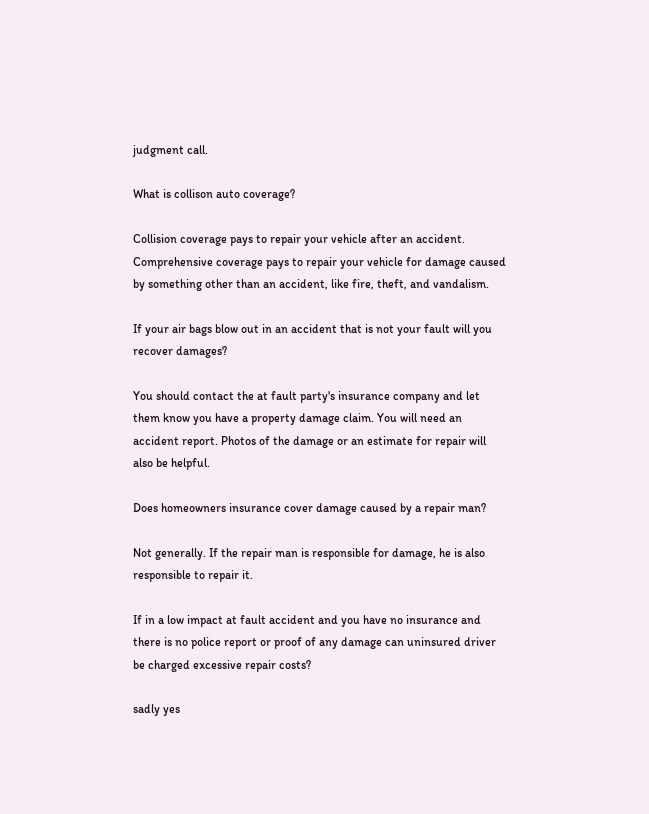judgment call.

What is collison auto coverage?

Collision coverage pays to repair your vehicle after an accident. Comprehensive coverage pays to repair your vehicle for damage caused by something other than an accident, like fire, theft, and vandalism.

If your air bags blow out in an accident that is not your fault will you recover damages?

You should contact the at fault party's insurance company and let them know you have a property damage claim. You will need an accident report. Photos of the damage or an estimate for repair will also be helpful.

Does homeowners insurance cover damage caused by a repair man?

Not generally. If the repair man is responsible for damage, he is also responsible to repair it.

If in a low impact at fault accident and you have no insurance and there is no police report or proof of any damage can uninsured driver be charged excessive repair costs?

sadly yes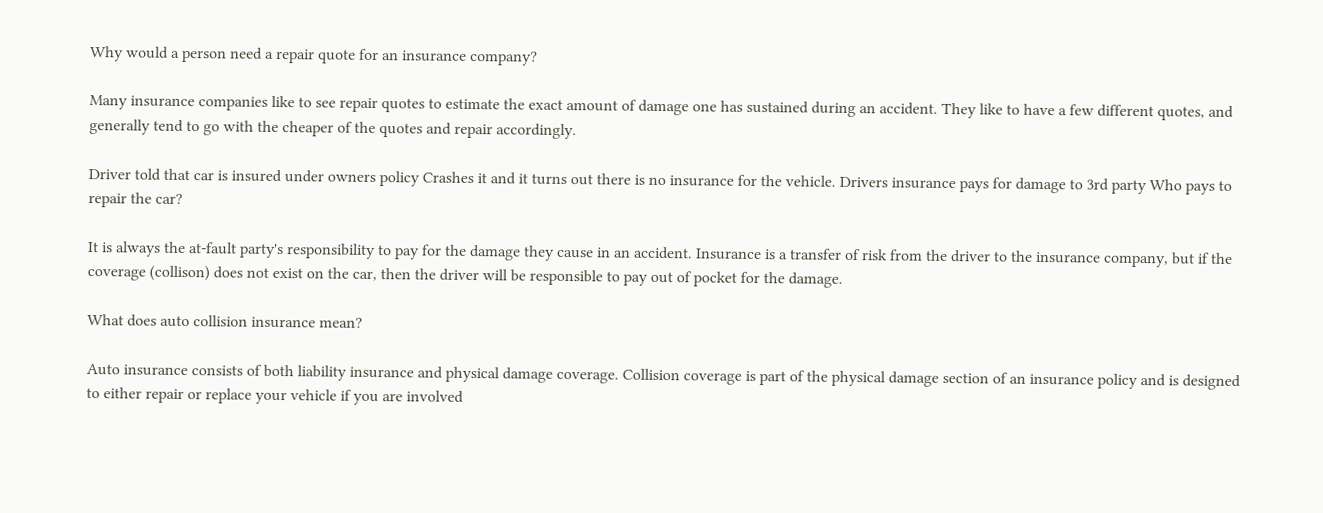Why would a person need a repair quote for an insurance company?

Many insurance companies like to see repair quotes to estimate the exact amount of damage one has sustained during an accident. They like to have a few different quotes, and generally tend to go with the cheaper of the quotes and repair accordingly.

Driver told that car is insured under owners policy Crashes it and it turns out there is no insurance for the vehicle. Drivers insurance pays for damage to 3rd party Who pays to repair the car?

It is always the at-fault party's responsibility to pay for the damage they cause in an accident. Insurance is a transfer of risk from the driver to the insurance company, but if the coverage (collison) does not exist on the car, then the driver will be responsible to pay out of pocket for the damage.

What does auto collision insurance mean?

Auto insurance consists of both liability insurance and physical damage coverage. Collision coverage is part of the physical damage section of an insurance policy and is designed to either repair or replace your vehicle if you are involved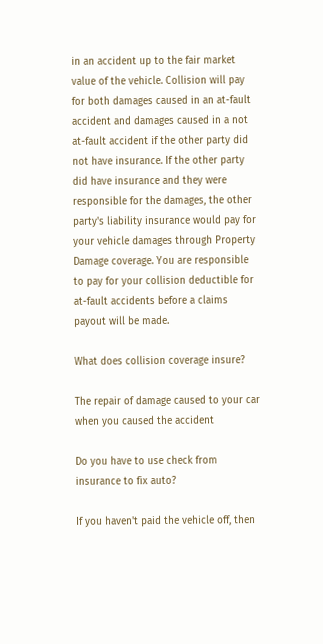in an accident up to the fair market value of the vehicle. Collision will pay for both damages caused in an at-fault accident and damages caused in a not at-fault accident if the other party did not have insurance. If the other party did have insurance and they were responsible for the damages, the other party's liability insurance would pay for your vehicle damages through Property Damage coverage. You are responsible to pay for your collision deductible for at-fault accidents before a claims payout will be made.

What does collision coverage insure?

The repair of damage caused to your car when you caused the accident

Do you have to use check from insurance to fix auto?

If you haven't paid the vehicle off, then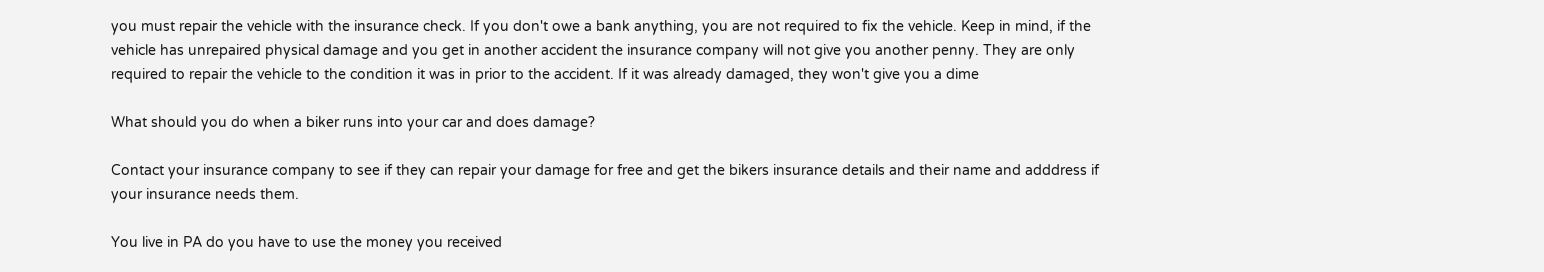you must repair the vehicle with the insurance check. If you don't owe a bank anything, you are not required to fix the vehicle. Keep in mind, if the vehicle has unrepaired physical damage and you get in another accident the insurance company will not give you another penny. They are only required to repair the vehicle to the condition it was in prior to the accident. If it was already damaged, they won't give you a dime

What should you do when a biker runs into your car and does damage?

Contact your insurance company to see if they can repair your damage for free and get the bikers insurance details and their name and adddress if your insurance needs them.

You live in PA do you have to use the money you received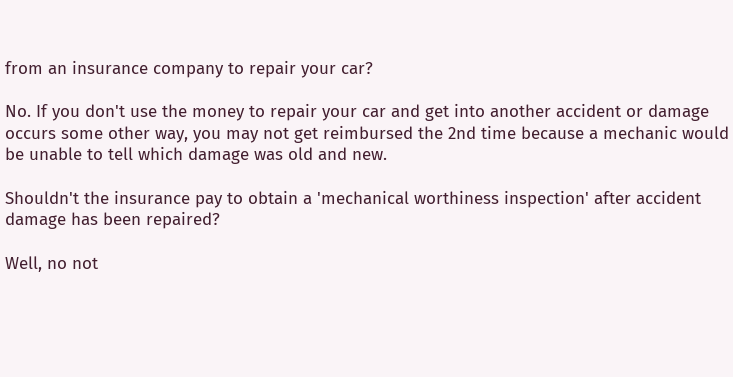from an insurance company to repair your car?

No. If you don't use the money to repair your car and get into another accident or damage occurs some other way, you may not get reimbursed the 2nd time because a mechanic would be unable to tell which damage was old and new.

Shouldn't the insurance pay to obtain a 'mechanical worthiness inspection' after accident damage has been repaired?

Well, no not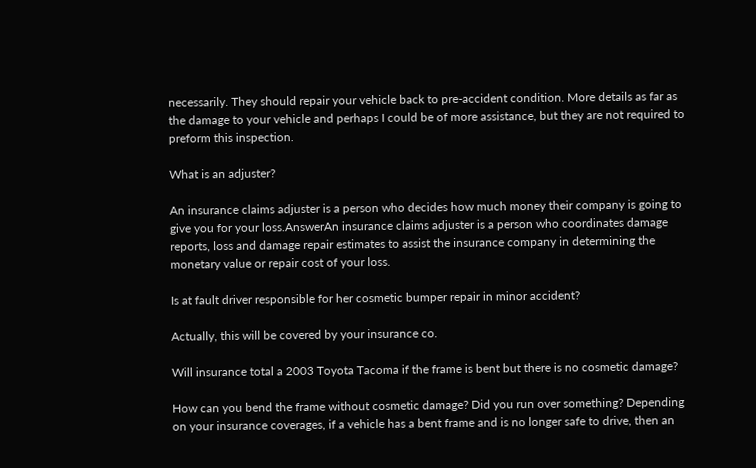necessarily. They should repair your vehicle back to pre-accident condition. More details as far as the damage to your vehicle and perhaps I could be of more assistance, but they are not required to preform this inspection.

What is an adjuster?

An insurance claims adjuster is a person who decides how much money their company is going to give you for your loss.AnswerAn insurance claims adjuster is a person who coordinates damage reports, loss and damage repair estimates to assist the insurance company in determining the monetary value or repair cost of your loss.

Is at fault driver responsible for her cosmetic bumper repair in minor accident?

Actually, this will be covered by your insurance co.

Will insurance total a 2003 Toyota Tacoma if the frame is bent but there is no cosmetic damage?

How can you bend the frame without cosmetic damage? Did you run over something? Depending on your insurance coverages, if a vehicle has a bent frame and is no longer safe to drive, then an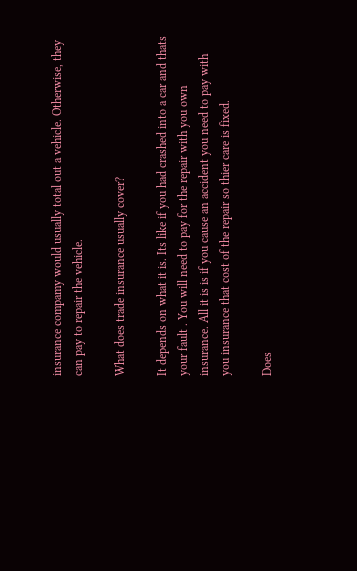insurance compamy would usually total out a vehicle. Otherwise, they can pay to repair the vehicle.

What does trade insurance usually cover?

It depends on what it is. Its like if you had crashed into a car and thats your fault . You will need to pay for the repair with you own insurance. All it is is if you cause an accident you need to pay with you insurance that cost of the repair so thier care is fixed.

Does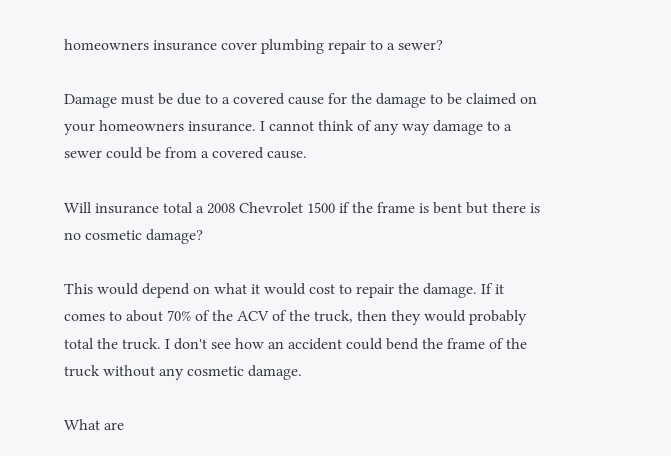homeowners insurance cover plumbing repair to a sewer?

Damage must be due to a covered cause for the damage to be claimed on your homeowners insurance. I cannot think of any way damage to a sewer could be from a covered cause.

Will insurance total a 2008 Chevrolet 1500 if the frame is bent but there is no cosmetic damage?

This would depend on what it would cost to repair the damage. If it comes to about 70% of the ACV of the truck, then they would probably total the truck. I don't see how an accident could bend the frame of the truck without any cosmetic damage.

What are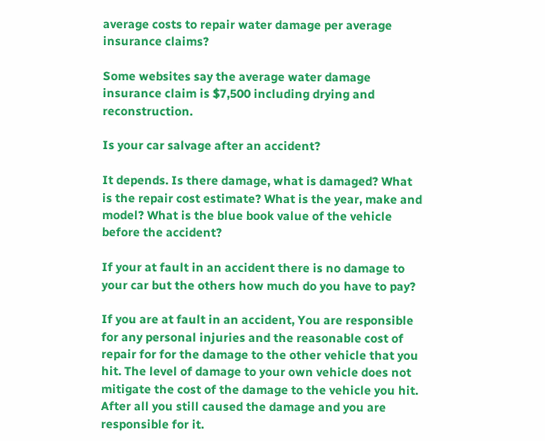average costs to repair water damage per average insurance claims?

Some websites say the average water damage insurance claim is $7,500 including drying and reconstruction.

Is your car salvage after an accident?

It depends. Is there damage, what is damaged? What is the repair cost estimate? What is the year, make and model? What is the blue book value of the vehicle before the accident?

If your at fault in an accident there is no damage to your car but the others how much do you have to pay?

If you are at fault in an accident, You are responsible for any personal injuries and the reasonable cost of repair for for the damage to the other vehicle that you hit. The level of damage to your own vehicle does not mitigate the cost of the damage to the vehicle you hit. After all you still caused the damage and you are responsible for it.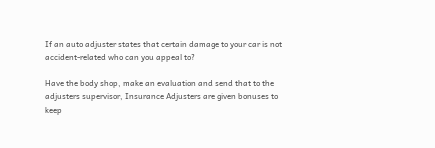If an auto adjuster states that certain damage to your car is not accident-related who can you appeal to?

Have the body shop, make an evaluation and send that to the adjusters supervisor, Insurance Adjusters are given bonuses to keep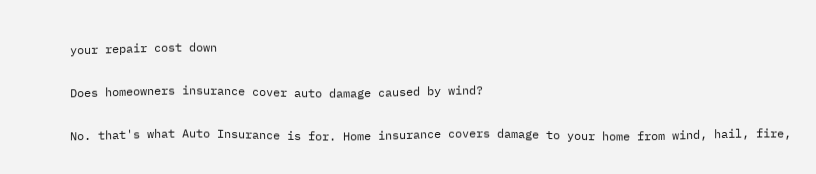your repair cost down

Does homeowners insurance cover auto damage caused by wind?

No. that's what Auto Insurance is for. Home insurance covers damage to your home from wind, hail, fire,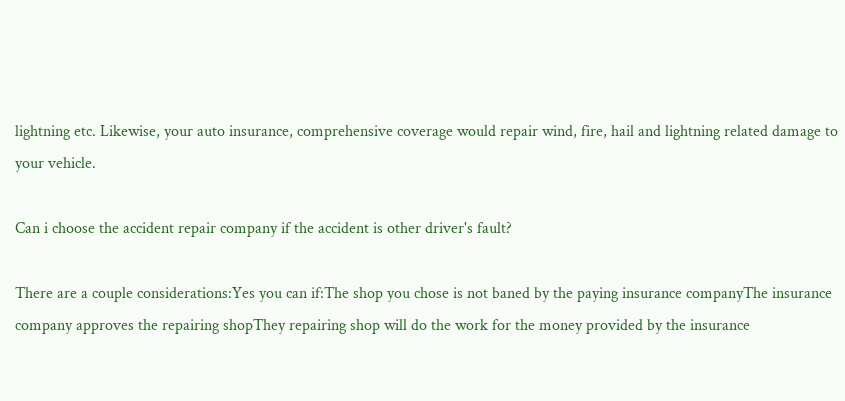lightning etc. Likewise, your auto insurance, comprehensive coverage would repair wind, fire, hail and lightning related damage to your vehicle.

Can i choose the accident repair company if the accident is other driver's fault?

There are a couple considerations:Yes you can if:The shop you chose is not baned by the paying insurance companyThe insurance company approves the repairing shopThey repairing shop will do the work for the money provided by the insurance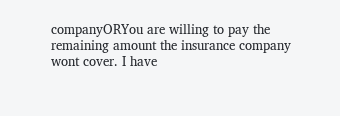companyORYou are willing to pay the remaining amount the insurance company wont cover. I have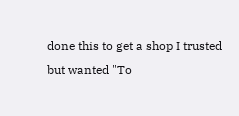done this to get a shop I trusted but wanted "To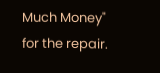Much Money" for the repair.